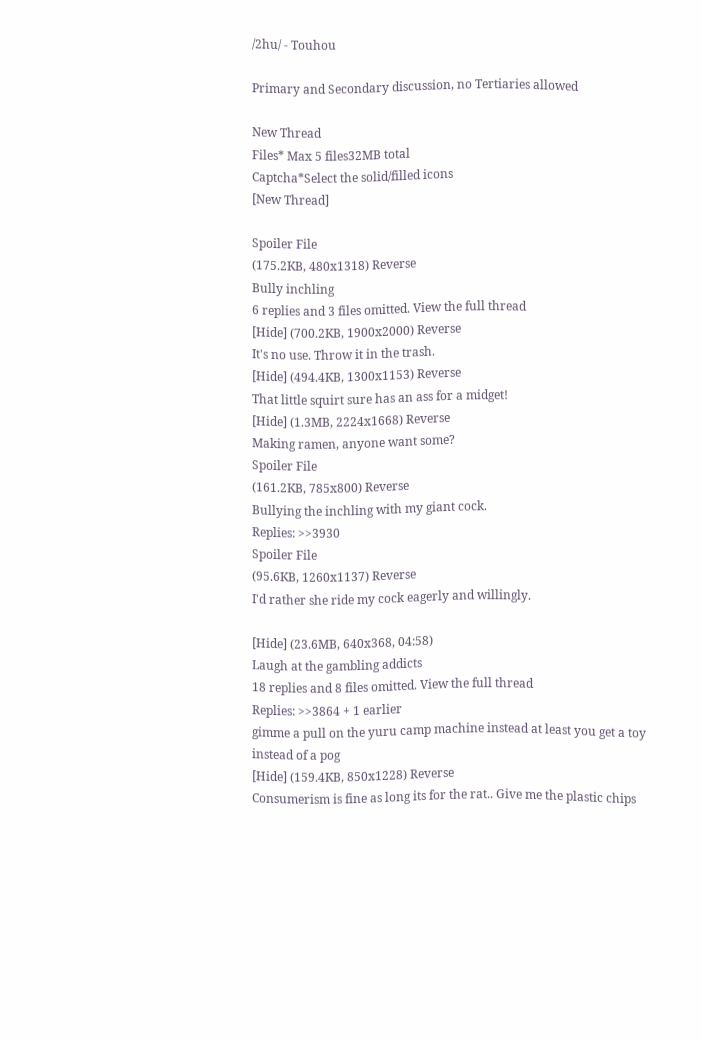/2hu/ - Touhou

Primary and Secondary discussion, no Tertiaries allowed

New Thread
Files* Max 5 files32MB total
Captcha*Select the solid/filled icons
[New Thread]

Spoiler File
(175.2KB, 480x1318) Reverse
Bully inchling
6 replies and 3 files omitted. View the full thread
[Hide] (700.2KB, 1900x2000) Reverse
It's no use. Throw it in the trash.
[Hide] (494.4KB, 1300x1153) Reverse
That little squirt sure has an ass for a midget!
[Hide] (1.3MB, 2224x1668) Reverse
Making ramen, anyone want some?
Spoiler File
(161.2KB, 785x800) Reverse
Bullying the inchling with my giant cock.
Replies: >>3930
Spoiler File
(95.6KB, 1260x1137) Reverse
I'd rather she ride my cock eagerly and willingly.

[Hide] (23.6MB, 640x368, 04:58)
Laugh at the gambling addicts
18 replies and 8 files omitted. View the full thread
Replies: >>3864 + 1 earlier
gimme a pull on the yuru camp machine instead at least you get a toy instead of a pog
[Hide] (159.4KB, 850x1228) Reverse
Consumerism is fine as long its for the rat.. Give me the plastic chips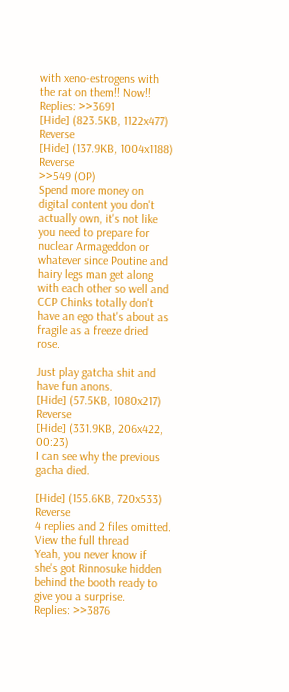with xeno-estrogens with the rat on them!! Now!!
Replies: >>3691
[Hide] (823.5KB, 1122x477) Reverse
[Hide] (137.9KB, 1004x1188) Reverse
>>549 (OP)
Spend more money on digital content you don't actually own, it's not like you need to prepare for nuclear Armageddon or whatever since Poutine and hairy legs man get along with each other so well and CCP Chinks totally don't have an ego that's about as fragile as a freeze dried rose.

Just play gatcha shit and have fun anons.
[Hide] (57.5KB, 1080x217) Reverse
[Hide] (331.9KB, 206x422, 00:23)
I can see why the previous gacha died.

[Hide] (155.6KB, 720x533) Reverse
4 replies and 2 files omitted. View the full thread
Yeah, you never know if she's got Rinnosuke hidden behind the booth ready to give you a surprise.
Replies: >>3876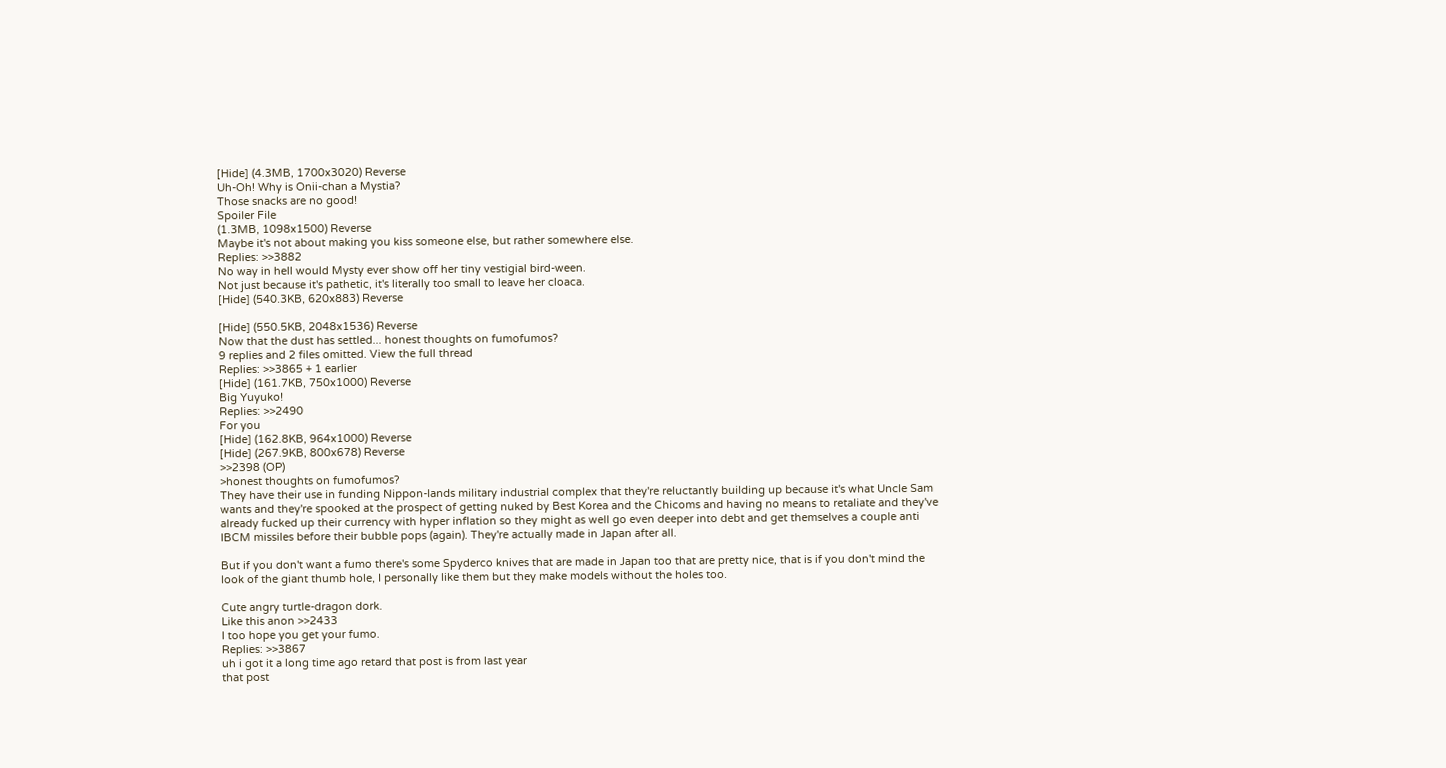[Hide] (4.3MB, 1700x3020) Reverse
Uh-Oh! Why is Onii-chan a Mystia?
Those snacks are no good!
Spoiler File
(1.3MB, 1098x1500) Reverse
Maybe it's not about making you kiss someone else, but rather somewhere else.
Replies: >>3882
No way in hell would Mysty ever show off her tiny vestigial bird-ween.
Not just because it's pathetic, it's literally too small to leave her cloaca.
[Hide] (540.3KB, 620x883) Reverse

[Hide] (550.5KB, 2048x1536) Reverse
Now that the dust has settled... honest thoughts on fumofumos?
9 replies and 2 files omitted. View the full thread
Replies: >>3865 + 1 earlier
[Hide] (161.7KB, 750x1000) Reverse
Big Yuyuko!
Replies: >>2490
For you
[Hide] (162.8KB, 964x1000) Reverse
[Hide] (267.9KB, 800x678) Reverse
>>2398 (OP)
>honest thoughts on fumofumos?
They have their use in funding Nippon-lands military industrial complex that they're reluctantly building up because it's what Uncle Sam wants and they're spooked at the prospect of getting nuked by Best Korea and the Chicoms and having no means to retaliate and they've already fucked up their currency with hyper inflation so they might as well go even deeper into debt and get themselves a couple anti IBCM missiles before their bubble pops (again). They're actually made in Japan after all.

But if you don't want a fumo there's some Spyderco knives that are made in Japan too that are pretty nice, that is if you don't mind the look of the giant thumb hole, I personally like them but they make models without the holes too.

Cute angry turtle-dragon dork.
Like this anon >>2433
I too hope you get your fumo.
Replies: >>3867
uh i got it a long time ago retard that post is from last year
that post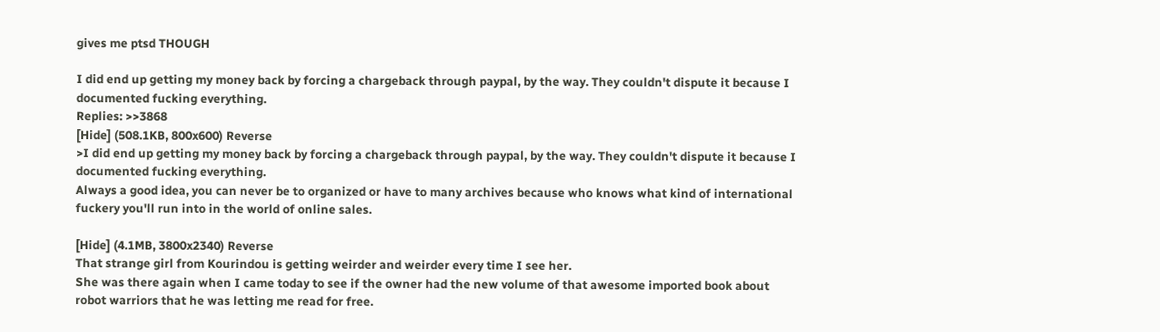gives me ptsd THOUGH

I did end up getting my money back by forcing a chargeback through paypal, by the way. They couldn't dispute it because I documented fucking everything.
Replies: >>3868
[Hide] (508.1KB, 800x600) Reverse
>I did end up getting my money back by forcing a chargeback through paypal, by the way. They couldn't dispute it because I documented fucking everything.
Always a good idea, you can never be to organized or have to many archives because who knows what kind of international fuckery you'll run into in the world of online sales.

[Hide] (4.1MB, 3800x2340) Reverse
That strange girl from Kourindou is getting weirder and weirder every time I see her.
She was there again when I came today to see if the owner had the new volume of that awesome imported book about robot warriors that he was letting me read for free.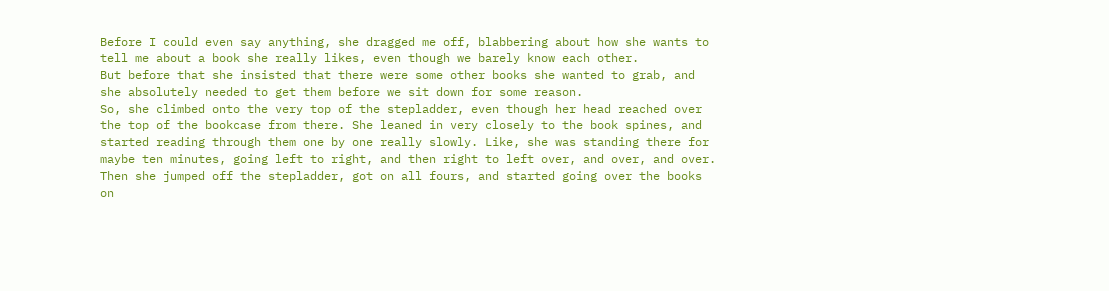Before I could even say anything, she dragged me off, blabbering about how she wants to tell me about a book she really likes, even though we barely know each other.
But before that she insisted that there were some other books she wanted to grab, and she absolutely needed to get them before we sit down for some reason.
So, she climbed onto the very top of the stepladder, even though her head reached over the top of the bookcase from there. She leaned in very closely to the book spines, and started reading through them one by one really slowly. Like, she was standing there for maybe ten minutes, going left to right, and then right to left over, and over, and over.
Then she jumped off the stepladder, got on all fours, and started going over the books on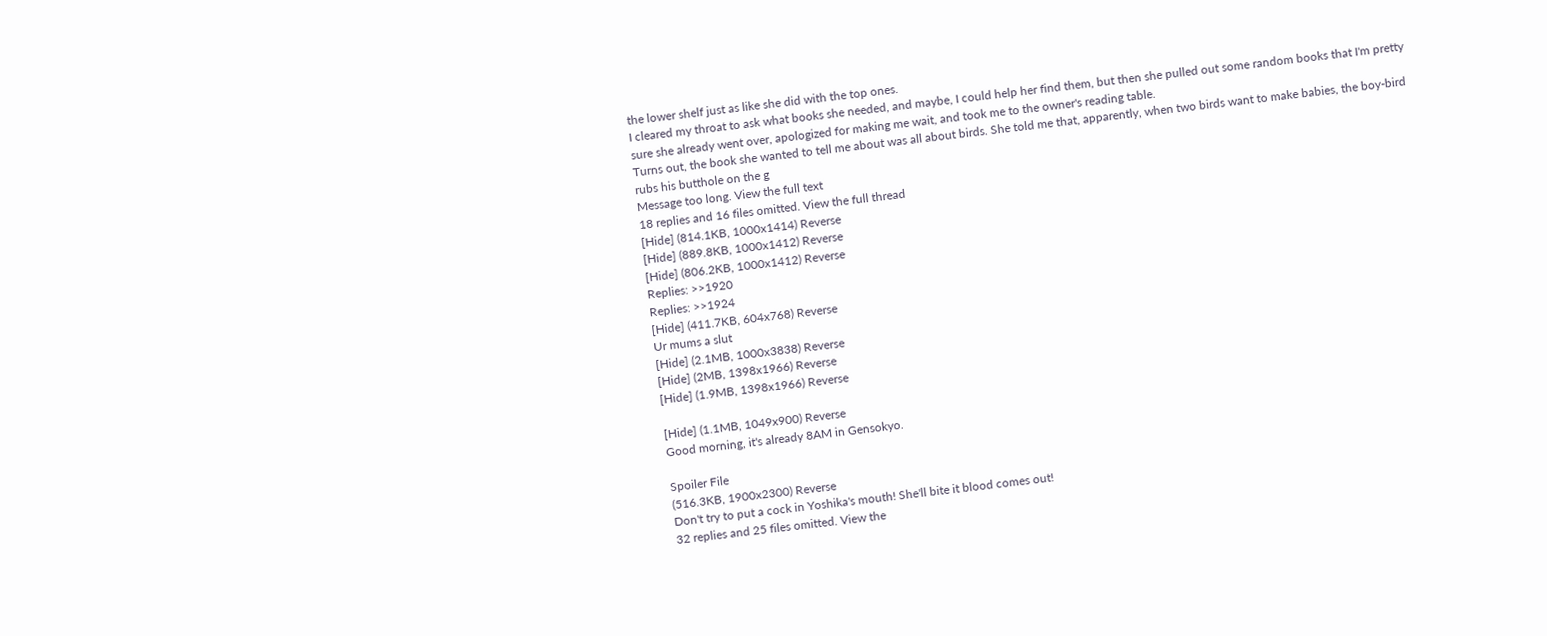the lower shelf just as like she did with the top ones.
I cleared my throat to ask what books she needed, and maybe, I could help her find them, but then she pulled out some random books that I'm pretty sure she already went over, apologized for making me wait, and took me to the owner's reading table.
Turns out, the book she wanted to tell me about was all about birds. She told me that, apparently, when two birds want to make babies, the boy-bird rubs his butthole on the g
Message too long. View the full text
18 replies and 16 files omitted. View the full thread
[Hide] (814.1KB, 1000x1414) Reverse
[Hide] (889.8KB, 1000x1412) Reverse
[Hide] (806.2KB, 1000x1412) Reverse
Replies: >>1920
Replies: >>1924
[Hide] (411.7KB, 604x768) Reverse
Ur mums a slut
[Hide] (2.1MB, 1000x3838) Reverse
[Hide] (2MB, 1398x1966) Reverse
[Hide] (1.9MB, 1398x1966) Reverse

[Hide] (1.1MB, 1049x900) Reverse
Good morning, it's already 8AM in Gensokyo.

Spoiler File
(516.3KB, 1900x2300) Reverse
Don't try to put a cock in Yoshika's mouth! She'll bite it blood comes out!
32 replies and 25 files omitted. View the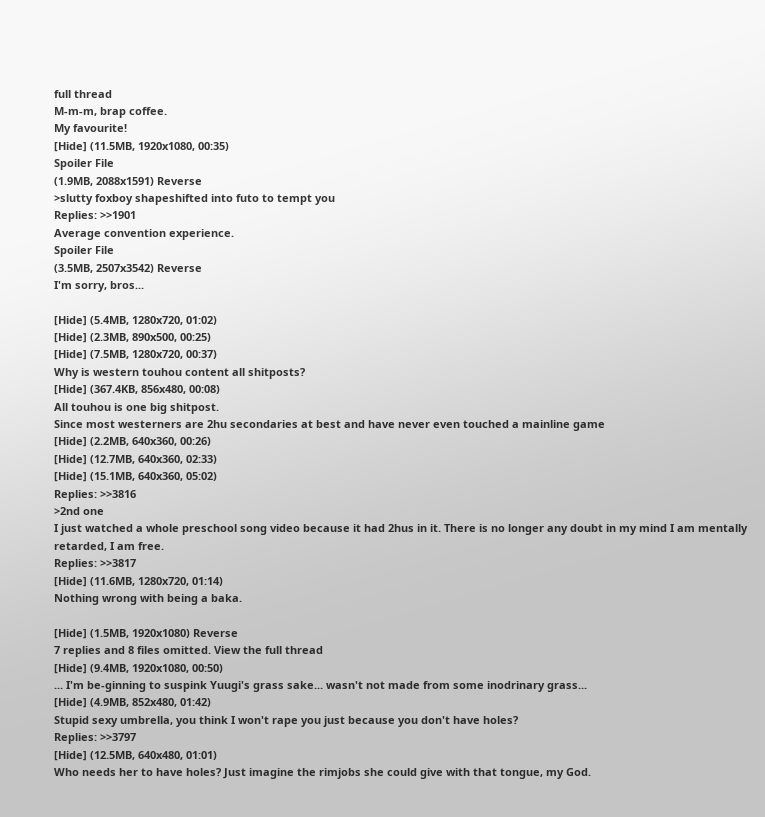full thread
M-m-m, brap coffee.
My favourite!
[Hide] (11.5MB, 1920x1080, 00:35)
Spoiler File
(1.9MB, 2088x1591) Reverse
>slutty foxboy shapeshifted into futo to tempt you
Replies: >>1901
Average convention experience.
Spoiler File
(3.5MB, 2507x3542) Reverse
I'm sorry, bros...

[Hide] (5.4MB, 1280x720, 01:02)
[Hide] (2.3MB, 890x500, 00:25)
[Hide] (7.5MB, 1280x720, 00:37)
Why is western touhou content all shitposts?
[Hide] (367.4KB, 856x480, 00:08)
All touhou is one big shitpost.
Since most westerners are 2hu secondaries at best and have never even touched a mainline game
[Hide] (2.2MB, 640x360, 00:26)
[Hide] (12.7MB, 640x360, 02:33)
[Hide] (15.1MB, 640x360, 05:02)
Replies: >>3816
>2nd one
I just watched a whole preschool song video because it had 2hus in it. There is no longer any doubt in my mind I am mentally retarded, I am free.
Replies: >>3817
[Hide] (11.6MB, 1280x720, 01:14)
Nothing wrong with being a baka.

[Hide] (1.5MB, 1920x1080) Reverse
7 replies and 8 files omitted. View the full thread
[Hide] (9.4MB, 1920x1080, 00:50)
... I'm be-ginning to suspink Yuugi's grass sake... wasn't not made from some inodrinary grass...
[Hide] (4.9MB, 852x480, 01:42)
Stupid sexy umbrella, you think I won't rape you just because you don't have holes?
Replies: >>3797
[Hide] (12.5MB, 640x480, 01:01)
Who needs her to have holes? Just imagine the rimjobs she could give with that tongue, my God.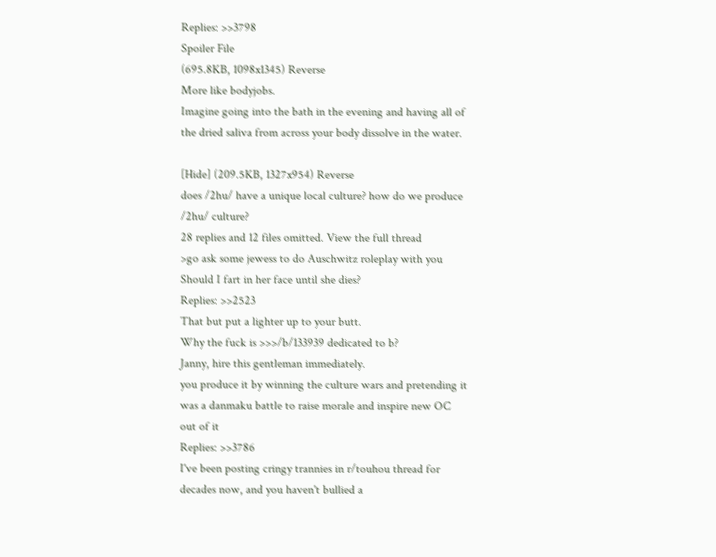Replies: >>3798
Spoiler File
(695.8KB, 1098x1345) Reverse
More like bodyjobs.
Imagine going into the bath in the evening and having all of the dried saliva from across your body dissolve in the water.

[Hide] (209.5KB, 1327x954) Reverse
does /2hu/ have a unique local culture? how do we produce /2hu/ culture?
28 replies and 12 files omitted. View the full thread
>go ask some jewess to do Auschwitz roleplay with you
Should I fart in her face until she dies?
Replies: >>2523
That but put a lighter up to your butt.
Why the fuck is >>>/b/133939 dedicated to b?
Janny, hire this gentleman immediately.
you produce it by winning the culture wars and pretending it was a danmaku battle to raise morale and inspire new OC out of it
Replies: >>3786
I've been posting cringy trannies in r/touhou thread for decades now, and you haven't bullied a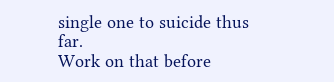single one to suicide thus far.
Work on that before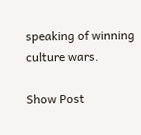speaking of winning culture wars.

Show Post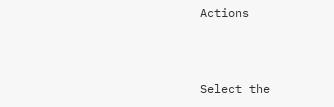Actions



Select the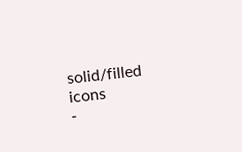solid/filled icons
-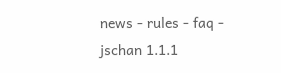news - rules - faq -
jschan 1.1.1